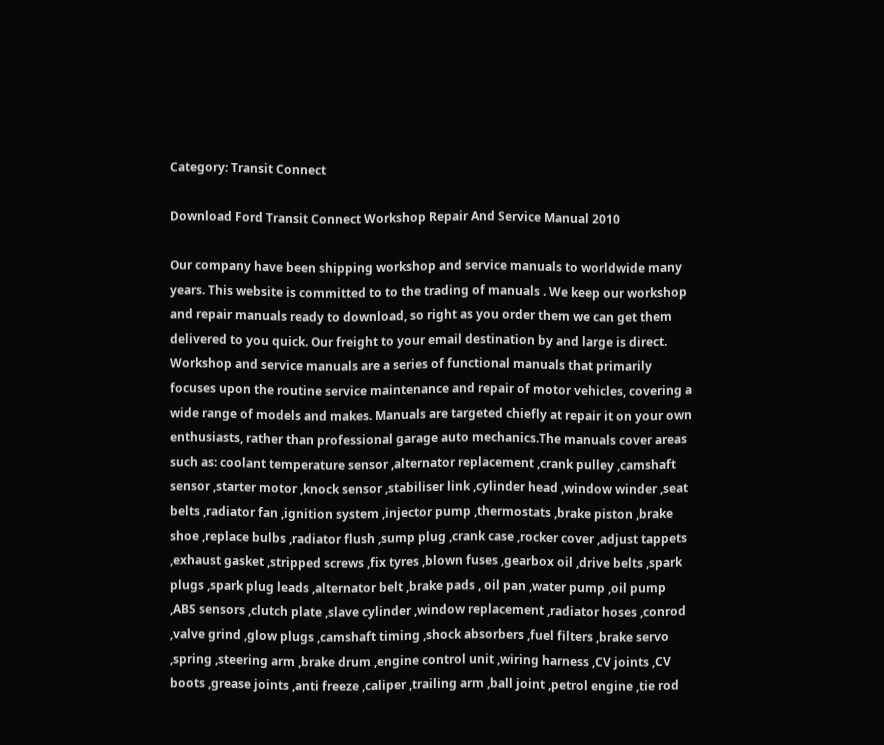Category: Transit Connect

Download Ford Transit Connect Workshop Repair And Service Manual 2010

Our company have been shipping workshop and service manuals to worldwide many years. This website is committed to to the trading of manuals . We keep our workshop and repair manuals ready to download, so right as you order them we can get them delivered to you quick. Our freight to your email destination by and large is direct. Workshop and service manuals are a series of functional manuals that primarily focuses upon the routine service maintenance and repair of motor vehicles, covering a wide range of models and makes. Manuals are targeted chiefly at repair it on your own enthusiasts, rather than professional garage auto mechanics.The manuals cover areas such as: coolant temperature sensor ,alternator replacement ,crank pulley ,camshaft sensor ,starter motor ,knock sensor ,stabiliser link ,cylinder head ,window winder ,seat belts ,radiator fan ,ignition system ,injector pump ,thermostats ,brake piston ,brake shoe ,replace bulbs ,radiator flush ,sump plug ,crank case ,rocker cover ,adjust tappets ,exhaust gasket ,stripped screws ,fix tyres ,blown fuses ,gearbox oil ,drive belts ,spark plugs ,spark plug leads ,alternator belt ,brake pads , oil pan ,water pump ,oil pump ,ABS sensors ,clutch plate ,slave cylinder ,window replacement ,radiator hoses ,conrod ,valve grind ,glow plugs ,camshaft timing ,shock absorbers ,fuel filters ,brake servo ,spring ,steering arm ,brake drum ,engine control unit ,wiring harness ,CV joints ,CV boots ,grease joints ,anti freeze ,caliper ,trailing arm ,ball joint ,petrol engine ,tie rod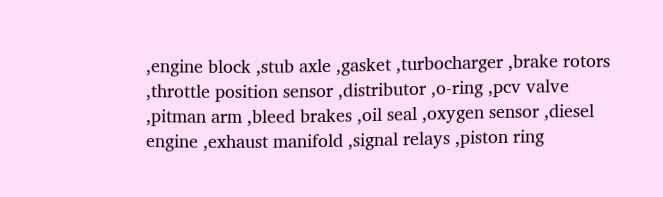,engine block ,stub axle ,gasket ,turbocharger ,brake rotors ,throttle position sensor ,distributor ,o-ring ,pcv valve ,pitman arm ,bleed brakes ,oil seal ,oxygen sensor ,diesel engine ,exhaust manifold ,signal relays ,piston ring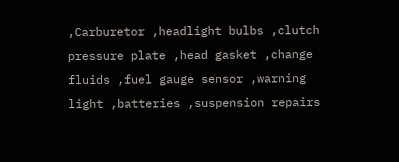,Carburetor ,headlight bulbs ,clutch pressure plate ,head gasket ,change fluids ,fuel gauge sensor ,warning light ,batteries ,suspension repairs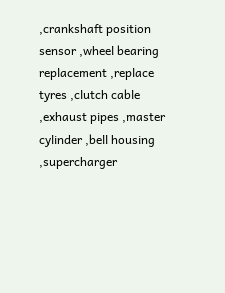,crankshaft position sensor ,wheel bearing replacement ,replace tyres ,clutch cable ,exhaust pipes ,master cylinder ,bell housing ,supercharger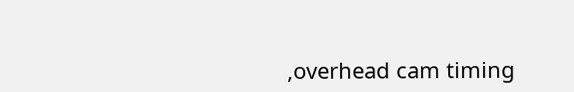,overhead cam timing